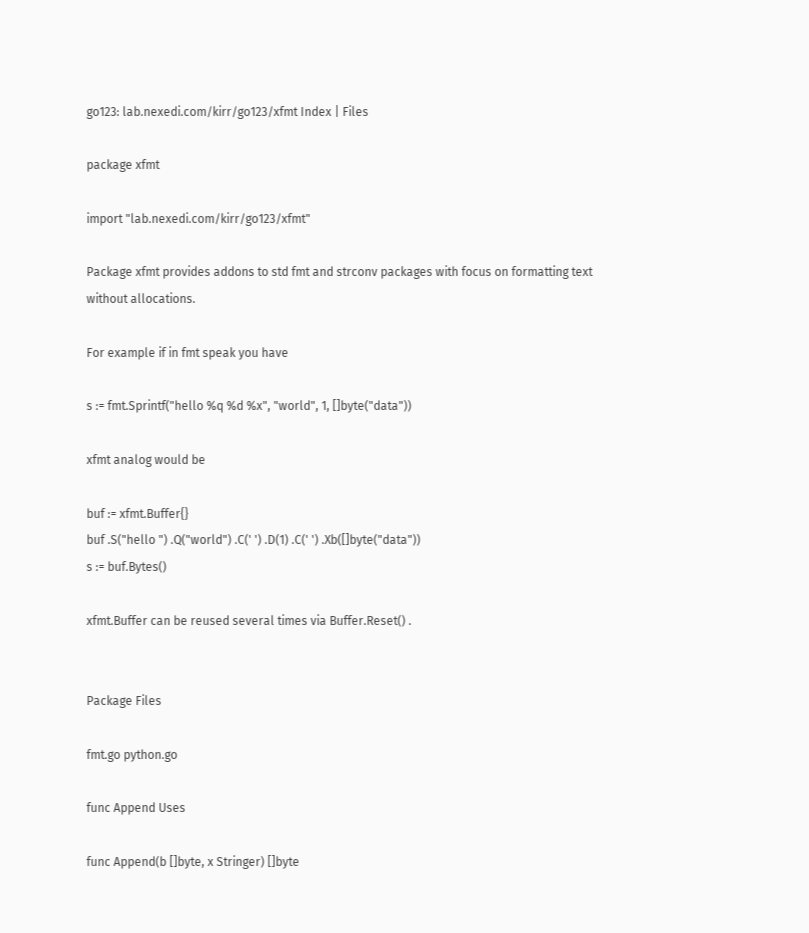go123: lab.nexedi.com/kirr/go123/xfmt Index | Files

package xfmt

import "lab.nexedi.com/kirr/go123/xfmt"

Package xfmt provides addons to std fmt and strconv packages with focus on formatting text without allocations.

For example if in fmt speak you have

s := fmt.Sprintf("hello %q %d %x", "world", 1, []byte("data"))

xfmt analog would be

buf := xfmt.Buffer{}
buf .S("hello ") .Q("world") .C(' ') .D(1) .C(' ') .Xb([]byte("data"))
s := buf.Bytes()

xfmt.Buffer can be reused several times via Buffer.Reset() .


Package Files

fmt.go python.go

func Append Uses

func Append(b []byte, x Stringer) []byte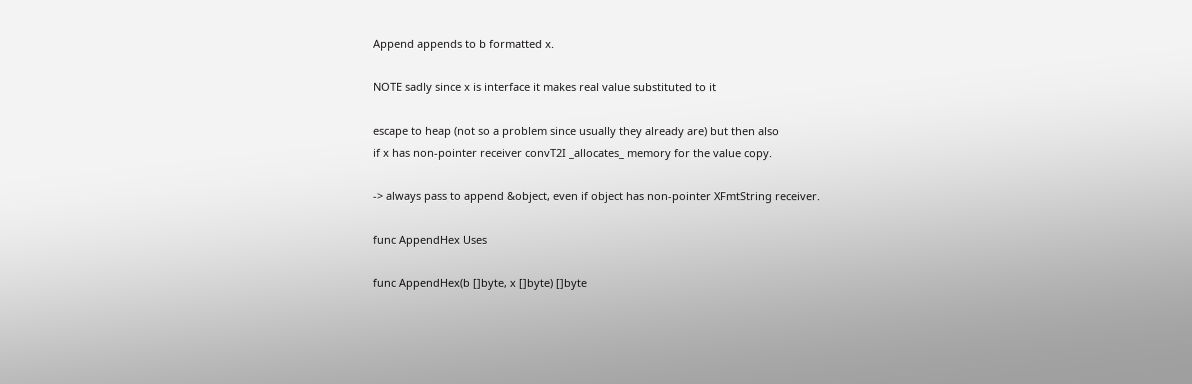Append appends to b formatted x.

NOTE sadly since x is interface it makes real value substituted to it

escape to heap (not so a problem since usually they already are) but then also
if x has non-pointer receiver convT2I _allocates_ memory for the value copy.

-> always pass to append &object, even if object has non-pointer XFmtString receiver.

func AppendHex Uses

func AppendHex(b []byte, x []byte) []byte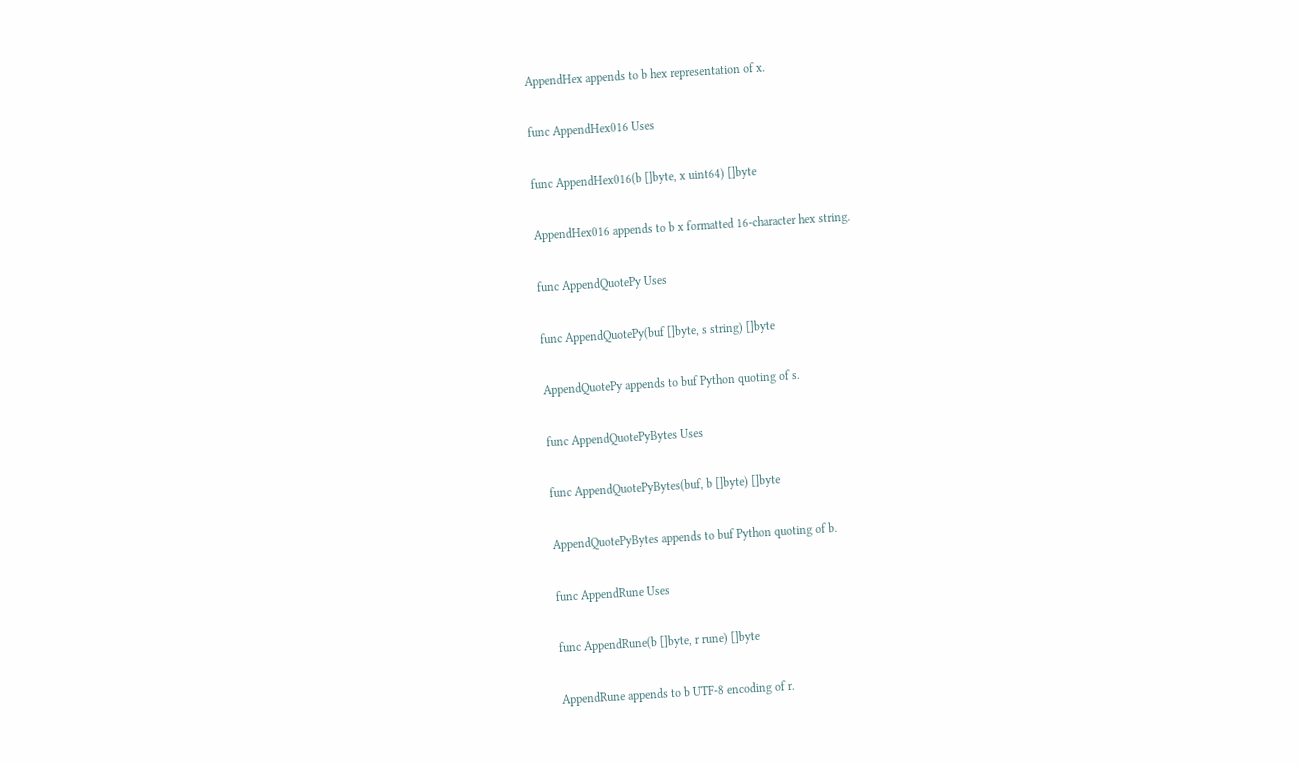AppendHex appends to b hex representation of x.

func AppendHex016 Uses

func AppendHex016(b []byte, x uint64) []byte

AppendHex016 appends to b x formatted 16-character hex string.

func AppendQuotePy Uses

func AppendQuotePy(buf []byte, s string) []byte

AppendQuotePy appends to buf Python quoting of s.

func AppendQuotePyBytes Uses

func AppendQuotePyBytes(buf, b []byte) []byte

AppendQuotePyBytes appends to buf Python quoting of b.

func AppendRune Uses

func AppendRune(b []byte, r rune) []byte

AppendRune appends to b UTF-8 encoding of r.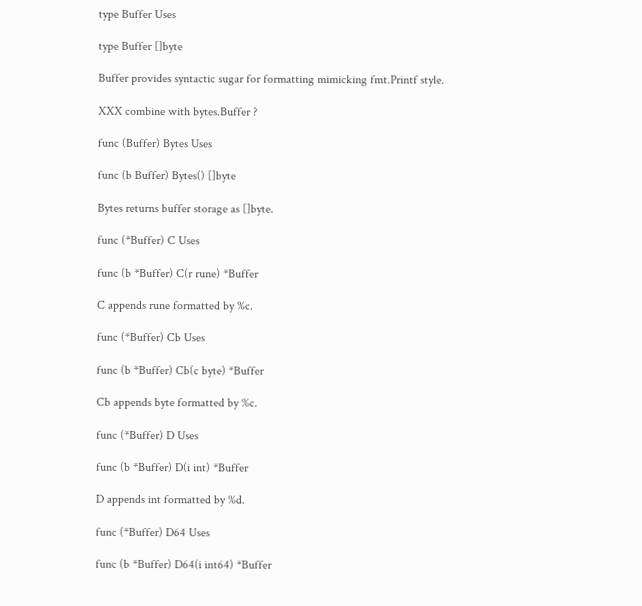type Buffer Uses

type Buffer []byte

Buffer provides syntactic sugar for formatting mimicking fmt.Printf style.

XXX combine with bytes.Buffer ?

func (Buffer) Bytes Uses

func (b Buffer) Bytes() []byte

Bytes returns buffer storage as []byte.

func (*Buffer) C Uses

func (b *Buffer) C(r rune) *Buffer

C appends rune formatted by %c.

func (*Buffer) Cb Uses

func (b *Buffer) Cb(c byte) *Buffer

Cb appends byte formatted by %c.

func (*Buffer) D Uses

func (b *Buffer) D(i int) *Buffer

D appends int formatted by %d.

func (*Buffer) D64 Uses

func (b *Buffer) D64(i int64) *Buffer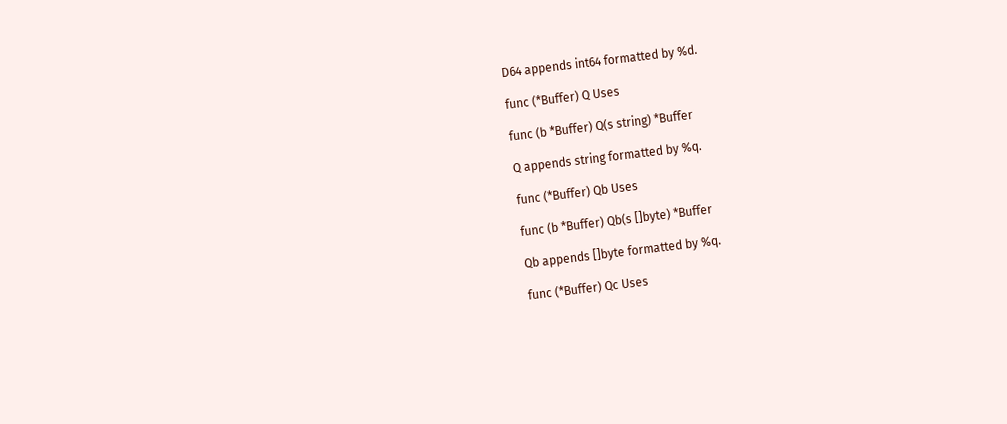D64 appends int64 formatted by %d.

func (*Buffer) Q Uses

func (b *Buffer) Q(s string) *Buffer

Q appends string formatted by %q.

func (*Buffer) Qb Uses

func (b *Buffer) Qb(s []byte) *Buffer

Qb appends []byte formatted by %q.

func (*Buffer) Qc Uses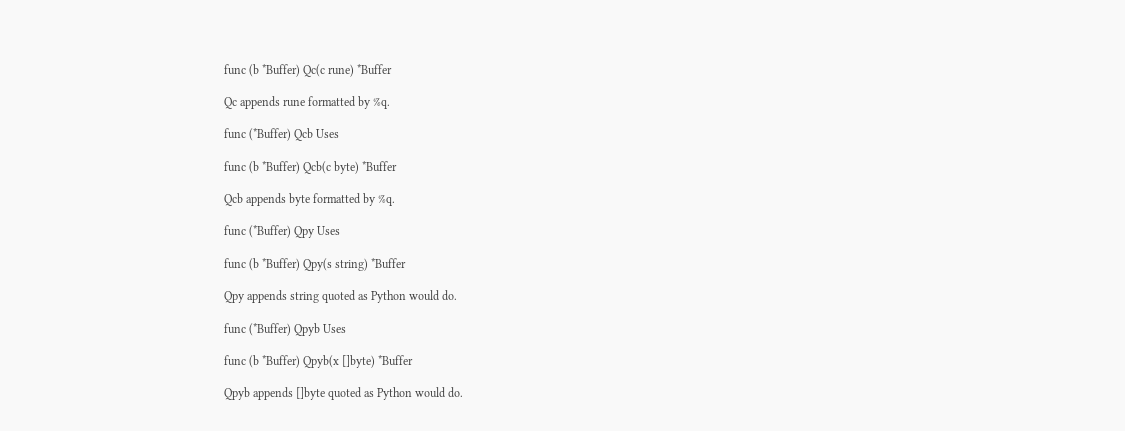func (b *Buffer) Qc(c rune) *Buffer

Qc appends rune formatted by %q.

func (*Buffer) Qcb Uses

func (b *Buffer) Qcb(c byte) *Buffer

Qcb appends byte formatted by %q.

func (*Buffer) Qpy Uses

func (b *Buffer) Qpy(s string) *Buffer

Qpy appends string quoted as Python would do.

func (*Buffer) Qpyb Uses

func (b *Buffer) Qpyb(x []byte) *Buffer

Qpyb appends []byte quoted as Python would do.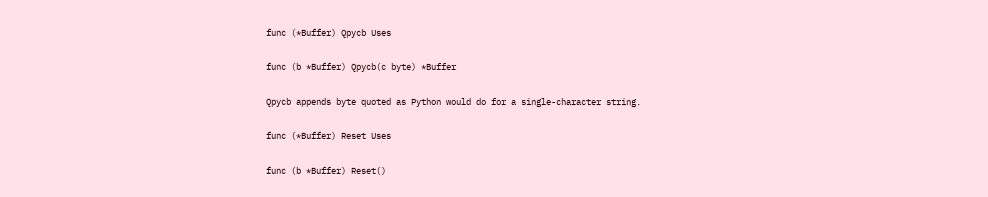func (*Buffer) Qpycb Uses

func (b *Buffer) Qpycb(c byte) *Buffer

Qpycb appends byte quoted as Python would do for a single-character string.

func (*Buffer) Reset Uses

func (b *Buffer) Reset()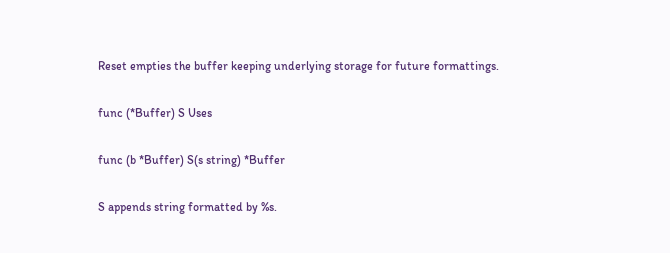Reset empties the buffer keeping underlying storage for future formattings.

func (*Buffer) S Uses

func (b *Buffer) S(s string) *Buffer

S appends string formatted by %s.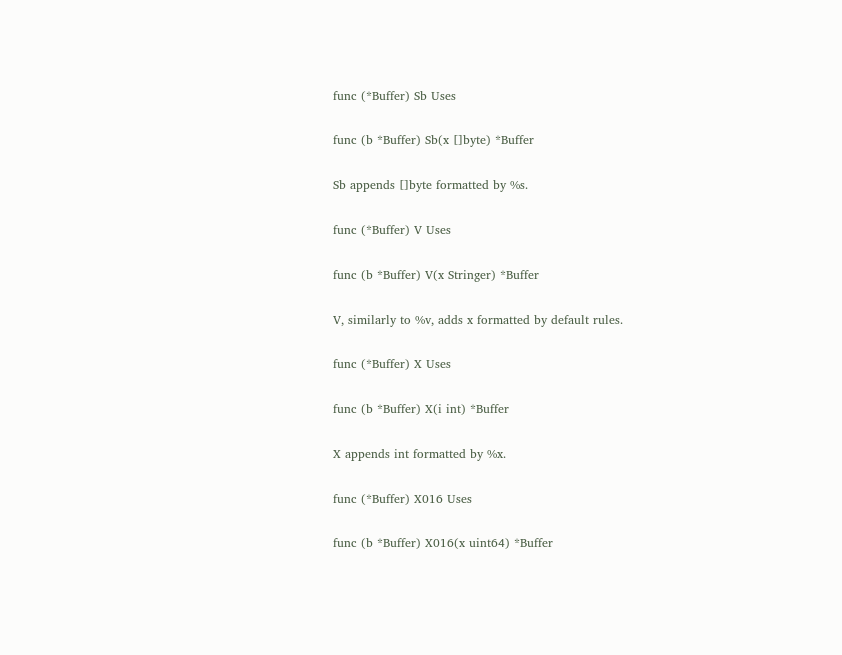func (*Buffer) Sb Uses

func (b *Buffer) Sb(x []byte) *Buffer

Sb appends []byte formatted by %s.

func (*Buffer) V Uses

func (b *Buffer) V(x Stringer) *Buffer

V, similarly to %v, adds x formatted by default rules.

func (*Buffer) X Uses

func (b *Buffer) X(i int) *Buffer

X appends int formatted by %x.

func (*Buffer) X016 Uses

func (b *Buffer) X016(x uint64) *Buffer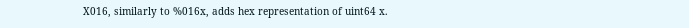X016, similarly to %016x, adds hex representation of uint64 x.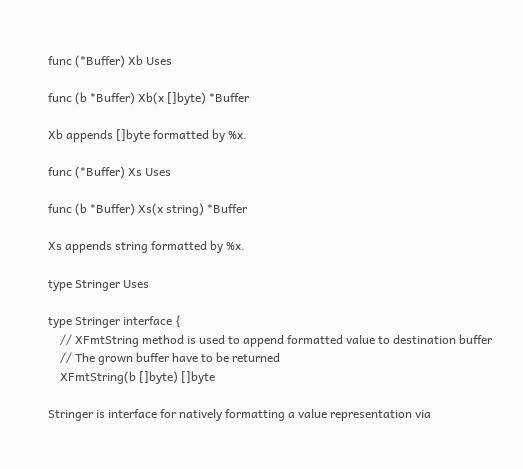func (*Buffer) Xb Uses

func (b *Buffer) Xb(x []byte) *Buffer

Xb appends []byte formatted by %x.

func (*Buffer) Xs Uses

func (b *Buffer) Xs(x string) *Buffer

Xs appends string formatted by %x.

type Stringer Uses

type Stringer interface {
    // XFmtString method is used to append formatted value to destination buffer
    // The grown buffer have to be returned
    XFmtString(b []byte) []byte

Stringer is interface for natively formatting a value representation via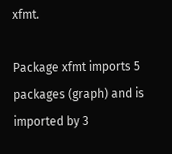xfmt.

Package xfmt imports 5 packages (graph) and is imported by 3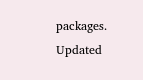packages. Updated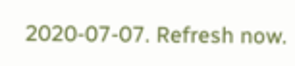2020-07-07. Refresh now.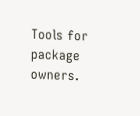Tools for package owners.